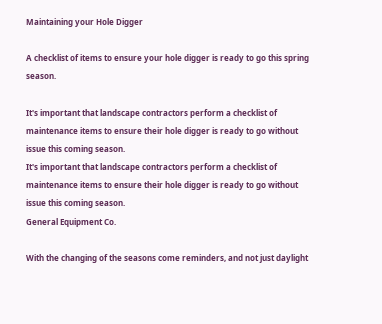Maintaining your Hole Digger

A checklist of items to ensure your hole digger is ready to go this spring season.

It's important that landscape contractors perform a checklist of maintenance items to ensure their hole digger is ready to go without issue this coming season.
It's important that landscape contractors perform a checklist of maintenance items to ensure their hole digger is ready to go without issue this coming season.
General Equipment Co.

With the changing of the seasons come reminders, and not just daylight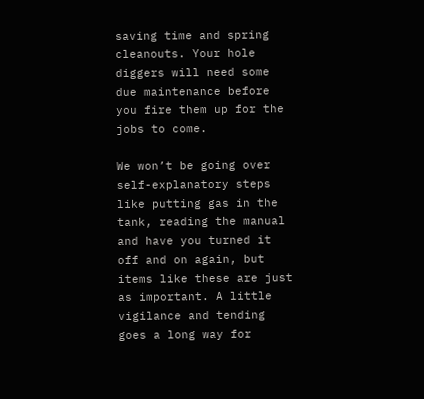saving time and spring cleanouts. Your hole diggers will need some due maintenance before you fire them up for the jobs to come.

We won’t be going over self-explanatory steps like putting gas in the tank, reading the manual and have you turned it off and on again, but items like these are just as important. A little vigilance and tending goes a long way for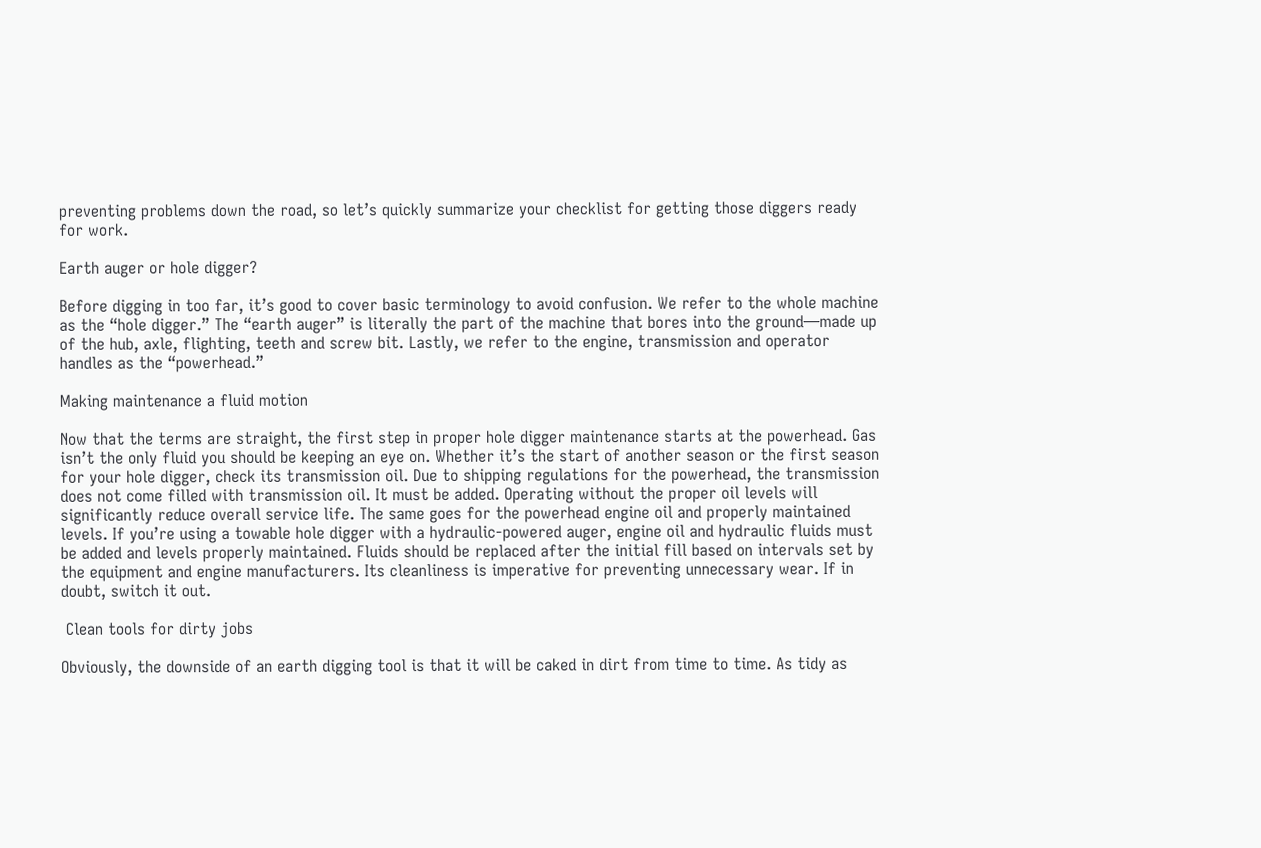preventing problems down the road, so let’s quickly summarize your checklist for getting those diggers ready for work.

Earth auger or hole digger?

Before digging in too far, it’s good to cover basic terminology to avoid confusion. We refer to the whole machine as the “hole digger.” The “earth auger” is literally the part of the machine that bores into the ground—made up of the hub, axle, flighting, teeth and screw bit. Lastly, we refer to the engine, transmission and operator handles as the “powerhead.”

Making maintenance a fluid motion

Now that the terms are straight, the first step in proper hole digger maintenance starts at the powerhead. Gas isn’t the only fluid you should be keeping an eye on. Whether it’s the start of another season or the first season for your hole digger, check its transmission oil. Due to shipping regulations for the powerhead, the transmission does not come filled with transmission oil. It must be added. Operating without the proper oil levels will significantly reduce overall service life. The same goes for the powerhead engine oil and properly maintained levels. If you’re using a towable hole digger with a hydraulic-powered auger, engine oil and hydraulic fluids must be added and levels properly maintained. Fluids should be replaced after the initial fill based on intervals set by the equipment and engine manufacturers. Its cleanliness is imperative for preventing unnecessary wear. If in doubt, switch it out.

 Clean tools for dirty jobs

Obviously, the downside of an earth digging tool is that it will be caked in dirt from time to time. As tidy as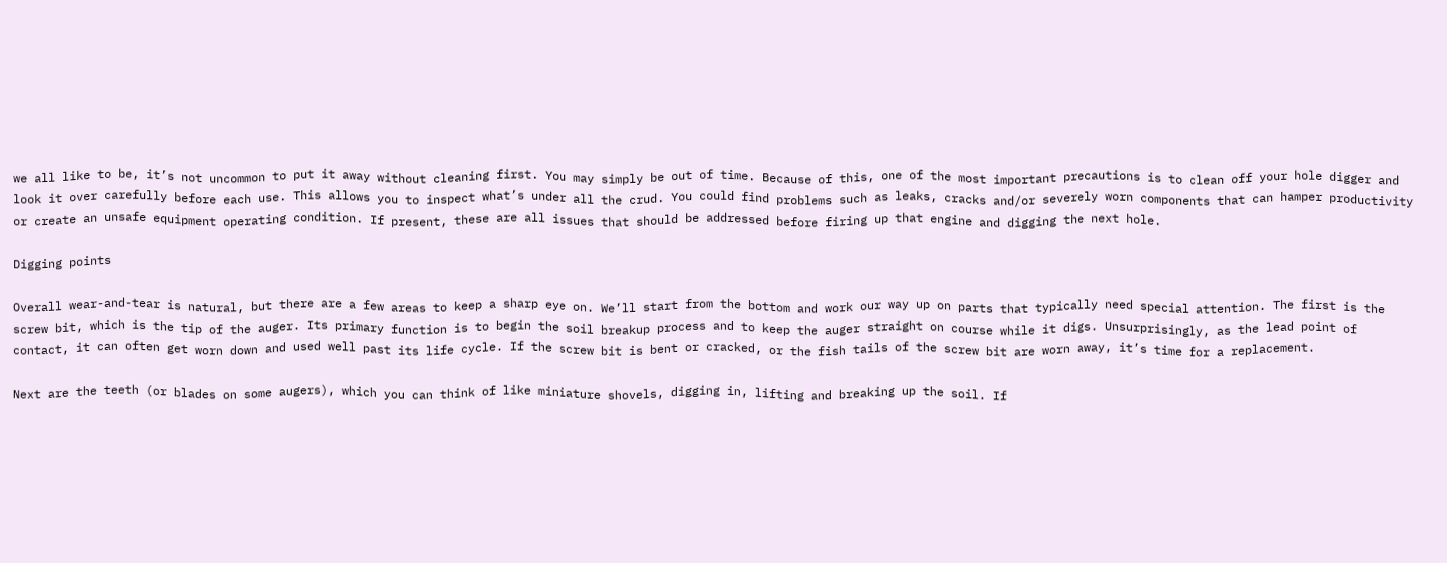we all like to be, it’s not uncommon to put it away without cleaning first. You may simply be out of time. Because of this, one of the most important precautions is to clean off your hole digger and look it over carefully before each use. This allows you to inspect what’s under all the crud. You could find problems such as leaks, cracks and/or severely worn components that can hamper productivity or create an unsafe equipment operating condition. If present, these are all issues that should be addressed before firing up that engine and digging the next hole.

Digging points

Overall wear-and-tear is natural, but there are a few areas to keep a sharp eye on. We’ll start from the bottom and work our way up on parts that typically need special attention. The first is the screw bit, which is the tip of the auger. Its primary function is to begin the soil breakup process and to keep the auger straight on course while it digs. Unsurprisingly, as the lead point of contact, it can often get worn down and used well past its life cycle. If the screw bit is bent or cracked, or the fish tails of the screw bit are worn away, it’s time for a replacement.

Next are the teeth (or blades on some augers), which you can think of like miniature shovels, digging in, lifting and breaking up the soil. If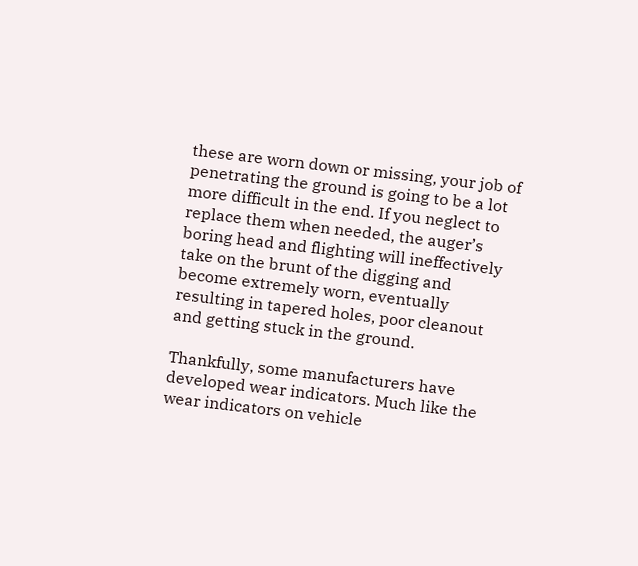these are worn down or missing, your job of penetrating the ground is going to be a lot more difficult in the end. If you neglect to replace them when needed, the auger’s boring head and flighting will ineffectively take on the brunt of the digging and become extremely worn, eventually resulting in tapered holes, poor cleanout and getting stuck in the ground.

Thankfully, some manufacturers have developed wear indicators. Much like the wear indicators on vehicle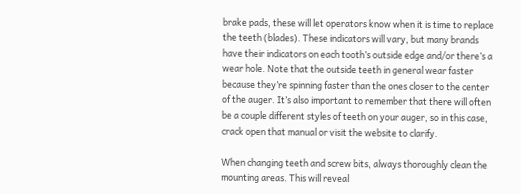brake pads, these will let operators know when it is time to replace the teeth (blades). These indicators will vary, but many brands have their indicators on each tooth’s outside edge and/or there’s a wear hole. Note that the outside teeth in general wear faster because they’re spinning faster than the ones closer to the center of the auger. It’s also important to remember that there will often be a couple different styles of teeth on your auger, so in this case, crack open that manual or visit the website to clarify.

When changing teeth and screw bits, always thoroughly clean the mounting areas. This will reveal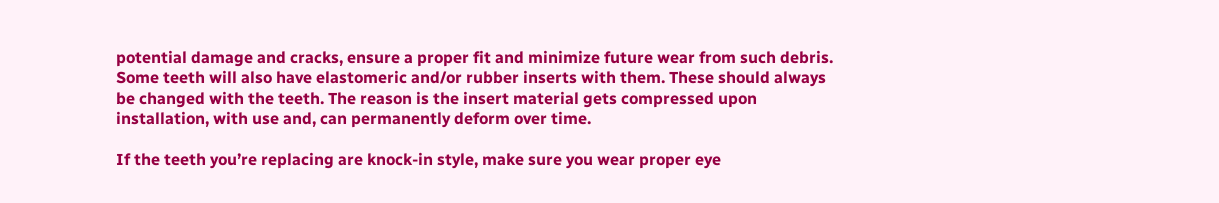potential damage and cracks, ensure a proper fit and minimize future wear from such debris. Some teeth will also have elastomeric and/or rubber inserts with them. These should always be changed with the teeth. The reason is the insert material gets compressed upon installation, with use and, can permanently deform over time.

If the teeth you’re replacing are knock-in style, make sure you wear proper eye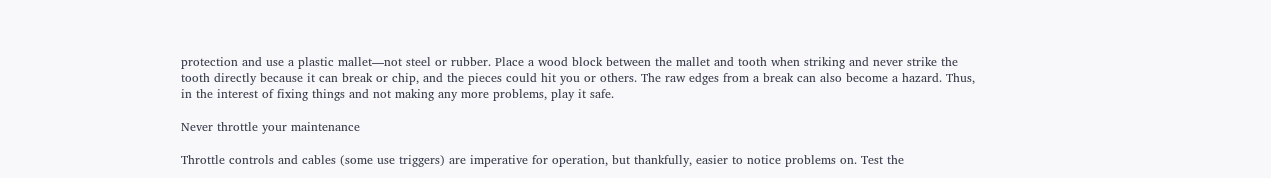protection and use a plastic mallet—not steel or rubber. Place a wood block between the mallet and tooth when striking and never strike the tooth directly because it can break or chip, and the pieces could hit you or others. The raw edges from a break can also become a hazard. Thus, in the interest of fixing things and not making any more problems, play it safe.

Never throttle your maintenance

Throttle controls and cables (some use triggers) are imperative for operation, but thankfully, easier to notice problems on. Test the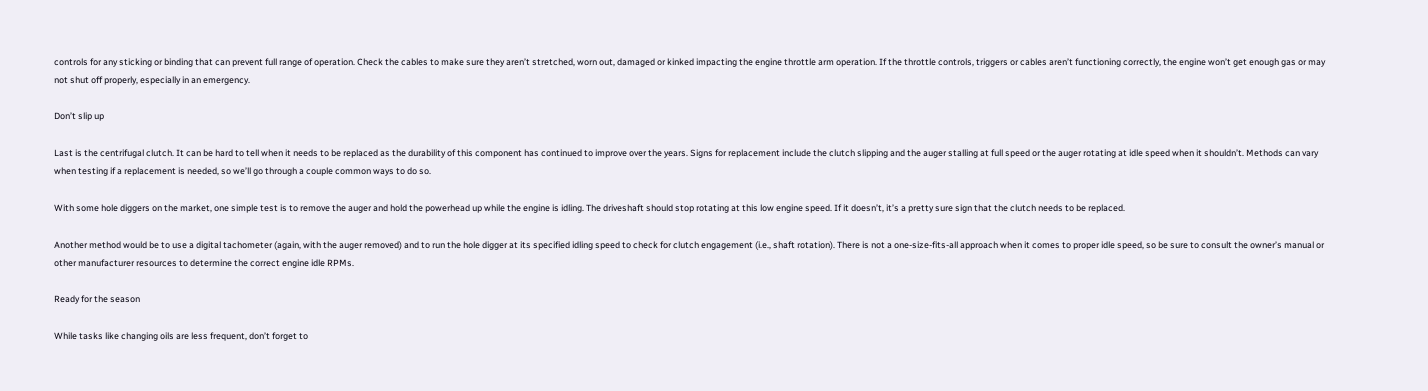controls for any sticking or binding that can prevent full range of operation. Check the cables to make sure they aren’t stretched, worn out, damaged or kinked impacting the engine throttle arm operation. If the throttle controls, triggers or cables aren’t functioning correctly, the engine won’t get enough gas or may not shut off properly, especially in an emergency.

Don’t slip up

Last is the centrifugal clutch. It can be hard to tell when it needs to be replaced as the durability of this component has continued to improve over the years. Signs for replacement include the clutch slipping and the auger stalling at full speed or the auger rotating at idle speed when it shouldn’t. Methods can vary when testing if a replacement is needed, so we’ll go through a couple common ways to do so.

With some hole diggers on the market, one simple test is to remove the auger and hold the powerhead up while the engine is idling. The driveshaft should stop rotating at this low engine speed. If it doesn’t, it’s a pretty sure sign that the clutch needs to be replaced.

Another method would be to use a digital tachometer (again, with the auger removed) and to run the hole digger at its specified idling speed to check for clutch engagement (i.e., shaft rotation). There is not a one-size-fits-all approach when it comes to proper idle speed, so be sure to consult the owner’s manual or other manufacturer resources to determine the correct engine idle RPMs.

Ready for the season

While tasks like changing oils are less frequent, don’t forget to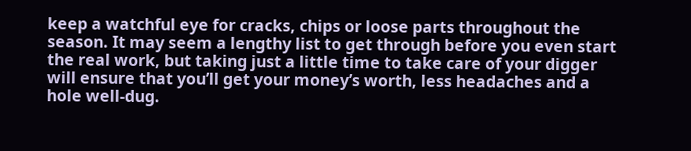keep a watchful eye for cracks, chips or loose parts throughout the season. It may seem a lengthy list to get through before you even start the real work, but taking just a little time to take care of your digger will ensure that you’ll get your money’s worth, less headaches and a hole well-dug.